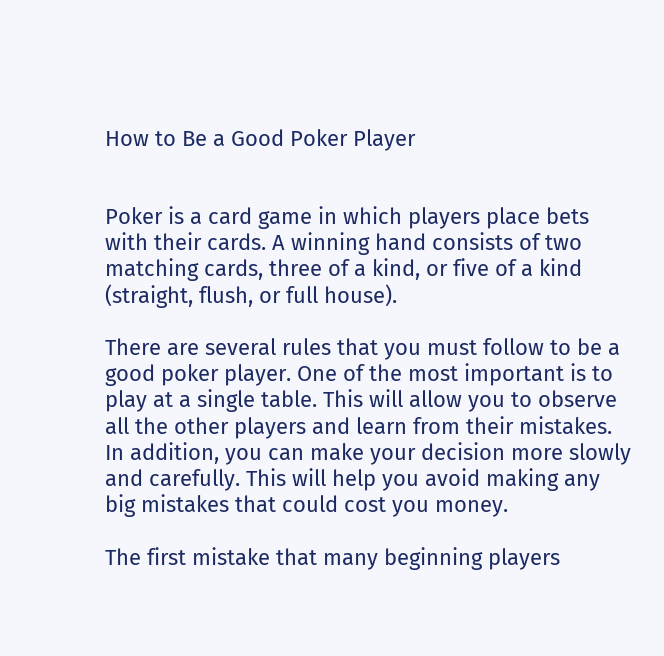How to Be a Good Poker Player


Poker is a card game in which players place bets with their cards. A winning hand consists of two matching cards, three of a kind, or five of a kind (straight, flush, or full house).

There are several rules that you must follow to be a good poker player. One of the most important is to play at a single table. This will allow you to observe all the other players and learn from their mistakes. In addition, you can make your decision more slowly and carefully. This will help you avoid making any big mistakes that could cost you money.

The first mistake that many beginning players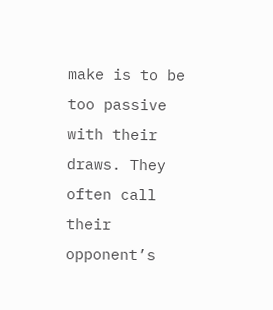make is to be too passive with their draws. They often call their opponent’s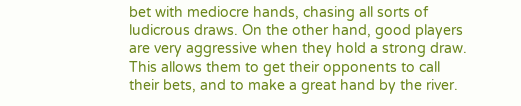bet with mediocre hands, chasing all sorts of ludicrous draws. On the other hand, good players are very aggressive when they hold a strong draw. This allows them to get their opponents to call their bets, and to make a great hand by the river.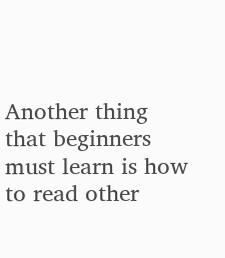Another thing that beginners must learn is how to read other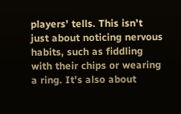players’ tells. This isn’t just about noticing nervous habits, such as fiddling with their chips or wearing a ring. It’s also about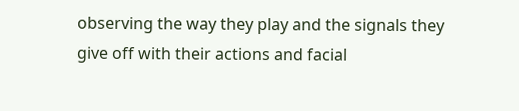observing the way they play and the signals they give off with their actions and facial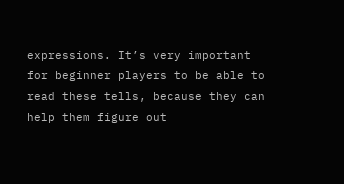expressions. It’s very important for beginner players to be able to read these tells, because they can help them figure out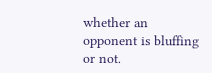whether an opponent is bluffing or not.